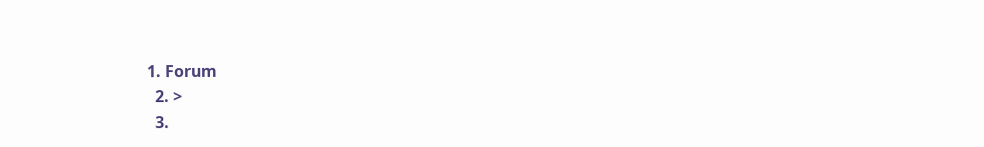1. Forum
  2. >
  3.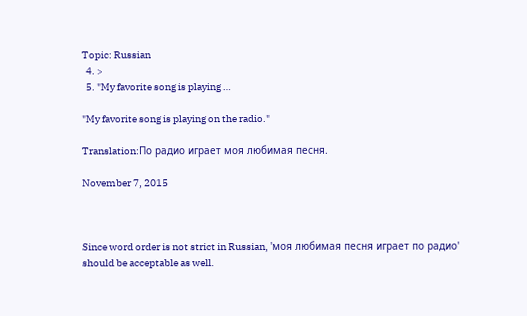Topic: Russian
  4. >
  5. "My favorite song is playing …

"My favorite song is playing on the radio."

Translation:По радио играет моя любимая песня.

November 7, 2015



Since word order is not strict in Russian, 'моя любимая песня играет по радио' should be acceptable as well.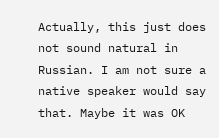Actually, this just does not sound natural in Russian. I am not sure a native speaker would say that. Maybe it was OK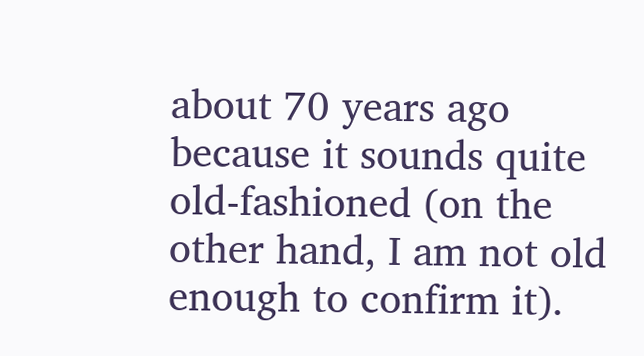about 70 years ago because it sounds quite old-fashioned (on the other hand, I am not old enough to confirm it).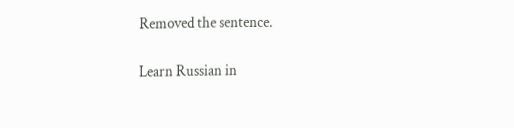Removed the sentence.

Learn Russian in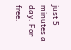just 5 minutes a day. For free.